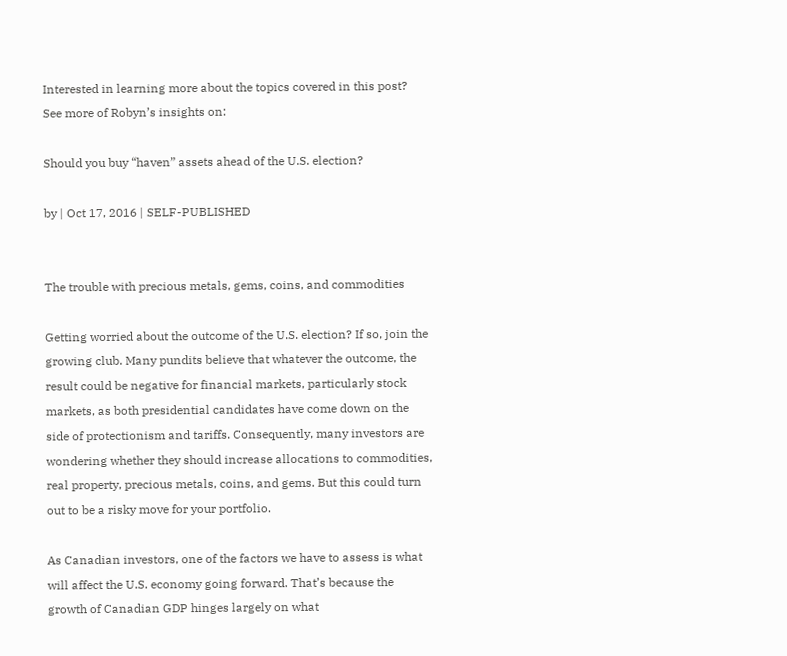Interested in learning more about the topics covered in this post? See more of Robyn’s insights on:

Should you buy “haven” assets ahead of the U.S. election?

by | Oct 17, 2016 | SELF-PUBLISHED


The trouble with precious metals, gems, coins, and commodities

Getting worried about the outcome of the U.S. election? If so, join the growing club. Many pundits believe that whatever the outcome, the result could be negative for financial markets, particularly stock markets, as both presidential candidates have come down on the side of protectionism and tariffs. Consequently, many investors are wondering whether they should increase allocations to commodities, real property, precious metals, coins, and gems. But this could turn out to be a risky move for your portfolio.

As Canadian investors, one of the factors we have to assess is what will affect the U.S. economy going forward. That’s because the growth of Canadian GDP hinges largely on what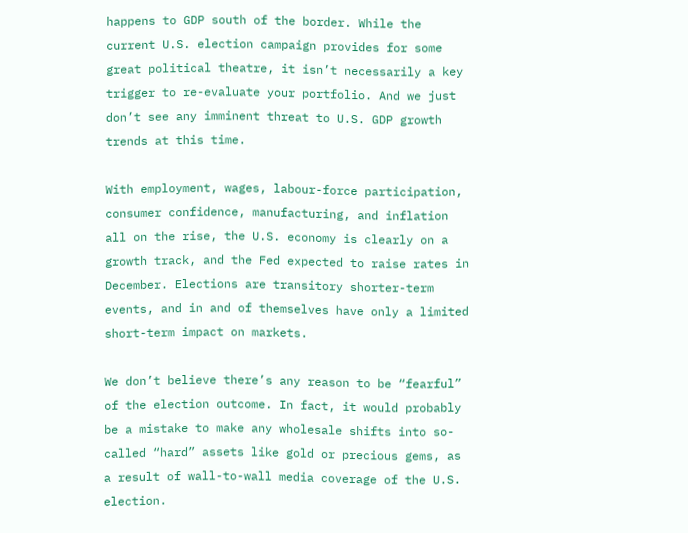happens to GDP south of the border. While the current U.S. election campaign provides for some great political theatre, it isn’t necessarily a key trigger to re-evaluate your portfolio. And we just don’t see any imminent threat to U.S. GDP growth trends at this time.

With employment, wages, labour-force participation, consumer confidence, manufacturing, and inflation all on the rise, the U.S. economy is clearly on a growth track, and the Fed expected to raise rates in December. Elections are transitory shorter-term events, and in and of themselves have only a limited short-term impact on markets.

We don’t believe there’s any reason to be “fearful” of the election outcome. In fact, it would probably be a mistake to make any wholesale shifts into so-called “hard” assets like gold or precious gems, as a result of wall-to-wall media coverage of the U.S. election.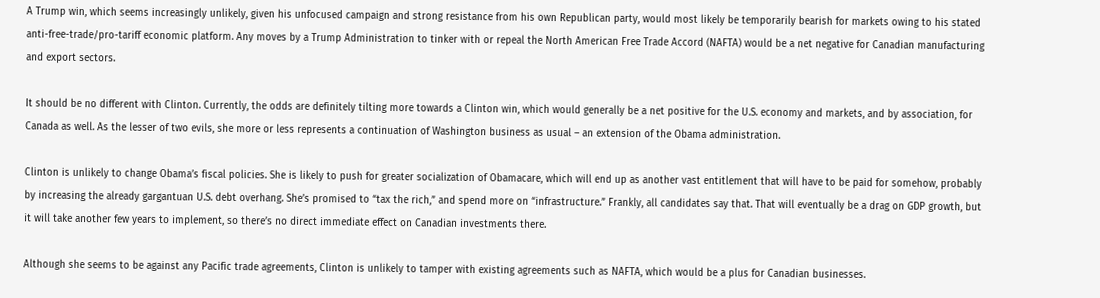A Trump win, which seems increasingly unlikely, given his unfocused campaign and strong resistance from his own Republican party, would most likely be temporarily bearish for markets owing to his stated anti-free-trade/pro-tariff economic platform. Any moves by a Trump Administration to tinker with or repeal the North American Free Trade Accord (NAFTA) would be a net negative for Canadian manufacturing and export sectors.

It should be no different with Clinton. Currently, the odds are definitely tilting more towards a Clinton win, which would generally be a net positive for the U.S. economy and markets, and by association, for Canada as well. As the lesser of two evils, she more or less represents a continuation of Washington business as usual – an extension of the Obama administration.

Clinton is unlikely to change Obama’s fiscal policies. She is likely to push for greater socialization of Obamacare, which will end up as another vast entitlement that will have to be paid for somehow, probably by increasing the already gargantuan U.S. debt overhang. She’s promised to “tax the rich,” and spend more on “infrastructure.” Frankly, all candidates say that. That will eventually be a drag on GDP growth, but it will take another few years to implement, so there’s no direct immediate effect on Canadian investments there.

Although she seems to be against any Pacific trade agreements, Clinton is unlikely to tamper with existing agreements such as NAFTA, which would be a plus for Canadian businesses.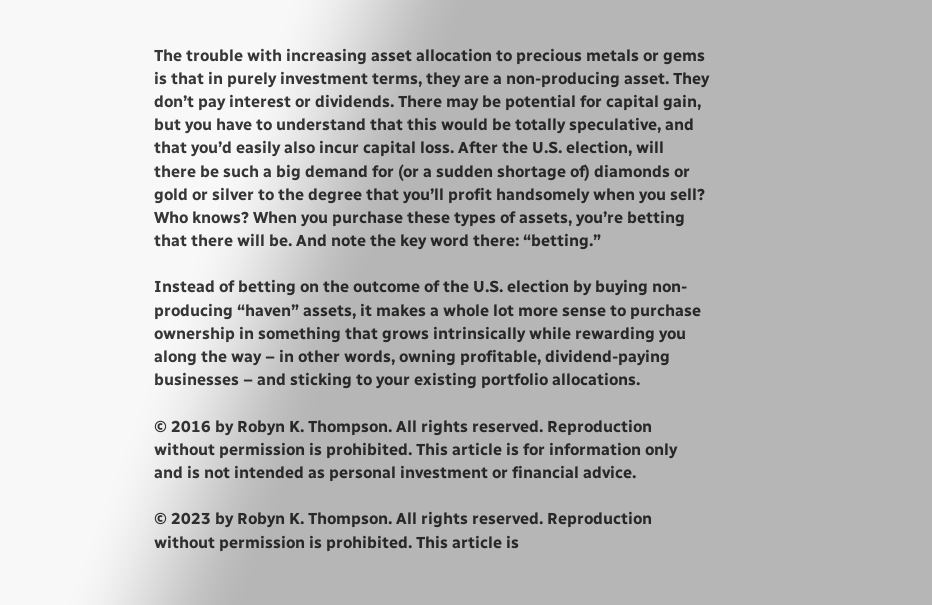The trouble with increasing asset allocation to precious metals or gems is that in purely investment terms, they are a non-producing asset. They don’t pay interest or dividends. There may be potential for capital gain, but you have to understand that this would be totally speculative, and that you’d easily also incur capital loss. After the U.S. election, will there be such a big demand for (or a sudden shortage of) diamonds or gold or silver to the degree that you’ll profit handsomely when you sell? Who knows? When you purchase these types of assets, you’re betting that there will be. And note the key word there: “betting.”

Instead of betting on the outcome of the U.S. election by buying non-producing “haven” assets, it makes a whole lot more sense to purchase ownership in something that grows intrinsically while rewarding you along the way – in other words, owning profitable, dividend-paying businesses – and sticking to your existing portfolio allocations.

© 2016 by Robyn K. Thompson. All rights reserved. Reproduction without permission is prohibited. This article is for information only and is not intended as personal investment or financial advice.

© 2023 by Robyn K. Thompson. All rights reserved. Reproduction without permission is prohibited. This article is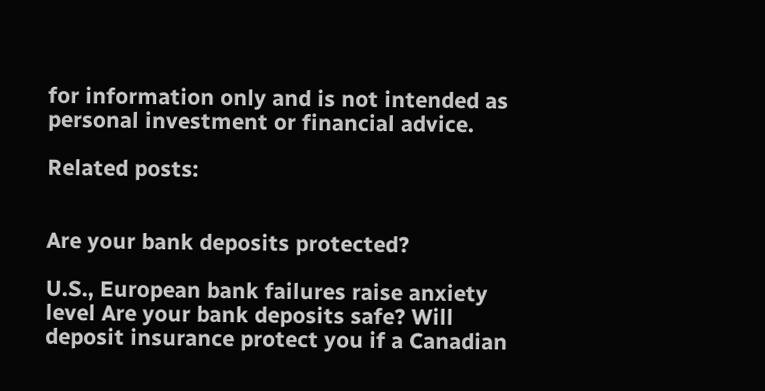for information only and is not intended as personal investment or financial advice.

Related posts:


Are your bank deposits protected?

U.S., European bank failures raise anxiety level Are your bank deposits safe? Will deposit insurance protect you if a Canadian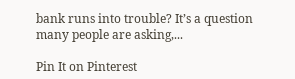bank runs into trouble? It’s a question many people are asking,...

Pin It on Pinterest